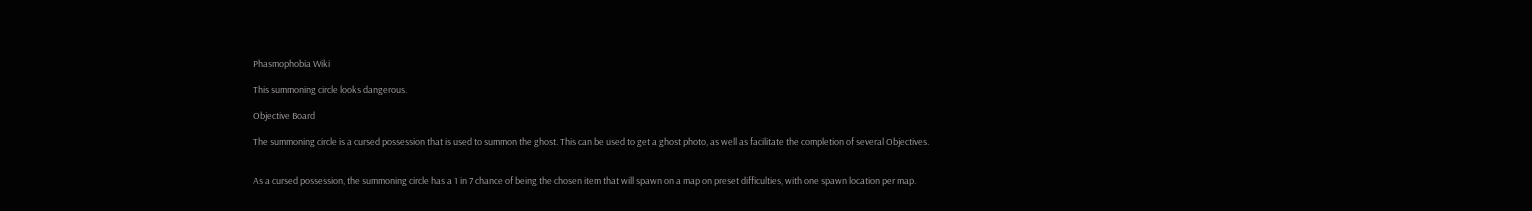Phasmophobia Wiki

This summoning circle looks dangerous.

Objective Board

The summoning circle is a cursed possession that is used to summon the ghost. This can be used to get a ghost photo, as well as facilitate the completion of several Objectives.


As a cursed possession, the summoning circle has a 1 in 7 chance of being the chosen item that will spawn on a map on preset difficulties, with one spawn location per map.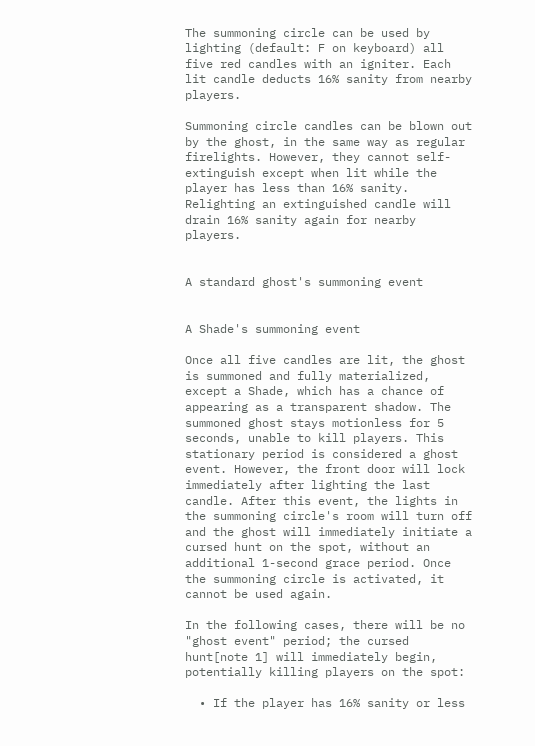The summoning circle can be used by lighting (default: F on keyboard) all five red candles with an igniter. Each lit candle deducts 16% sanity from nearby players.

Summoning circle candles can be blown out by the ghost, in the same way as regular firelights. However, they cannot self-extinguish except when lit while the player has less than 16% sanity. Relighting an extinguished candle will drain 16% sanity again for nearby players.


A standard ghost's summoning event


A Shade's summoning event

Once all five candles are lit, the ghost is summoned and fully materialized, except a Shade, which has a chance of appearing as a transparent shadow. The summoned ghost stays motionless for 5 seconds, unable to kill players. This stationary period is considered a ghost event. However, the front door will lock immediately after lighting the last candle. After this event, the lights in the summoning circle's room will turn off and the ghost will immediately initiate a cursed hunt on the spot, without an additional 1-second grace period. Once the summoning circle is activated, it cannot be used again.

In the following cases, there will be no "ghost event" period; the cursed hunt[note 1] will immediately begin, potentially killing players on the spot:

  • If the player has 16% sanity or less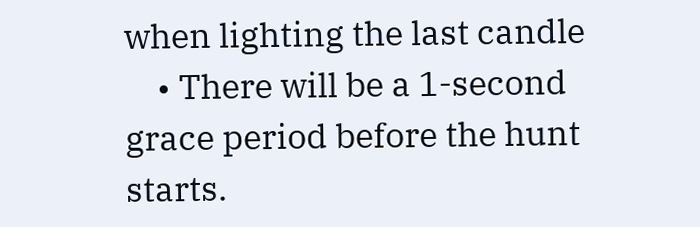when lighting the last candle
    • There will be a 1-second grace period before the hunt starts.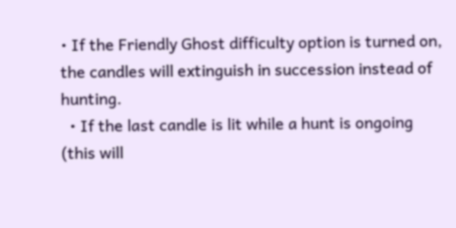• If the Friendly Ghost difficulty option is turned on, the candles will extinguish in succession instead of hunting.
  • If the last candle is lit while a hunt is ongoing (this will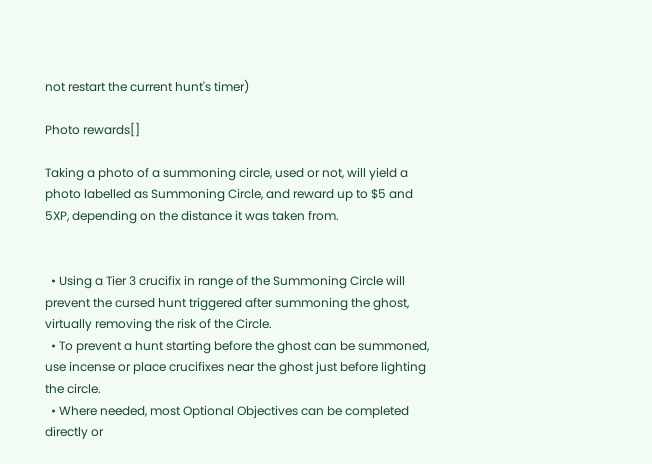not restart the current hunt's timer)

Photo rewards[]

Taking a photo of a summoning circle, used or not, will yield a photo labelled as Summoning Circle, and reward up to $5 and 5XP, depending on the distance it was taken from.


  • Using a Tier 3 crucifix in range of the Summoning Circle will prevent the cursed hunt triggered after summoning the ghost, virtually removing the risk of the Circle.
  • To prevent a hunt starting before the ghost can be summoned, use incense or place crucifixes near the ghost just before lighting the circle.
  • Where needed, most Optional Objectives can be completed directly or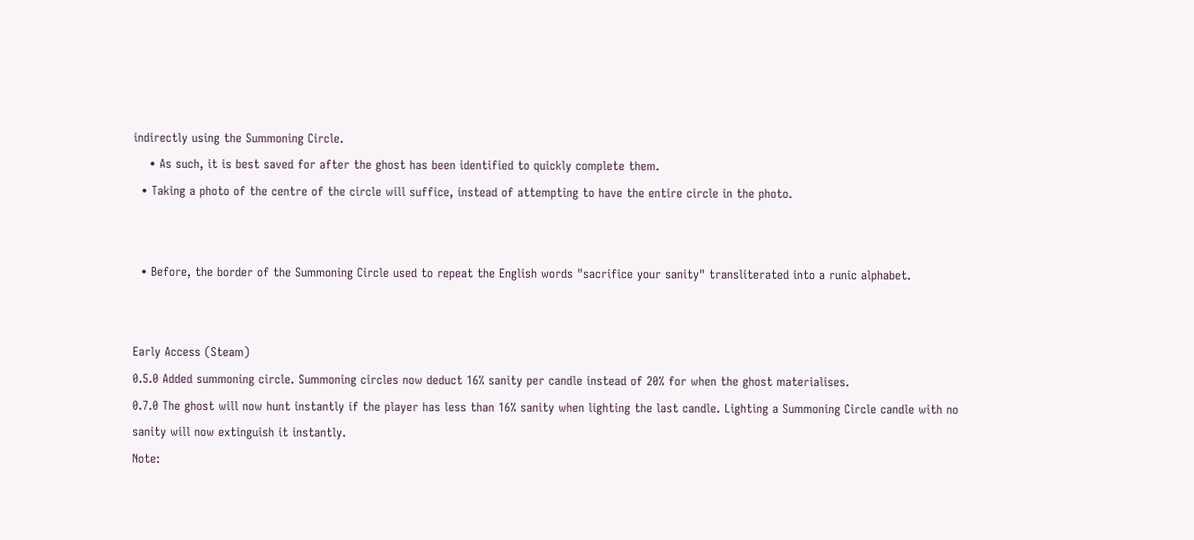indirectly using the Summoning Circle.
    • As such, it is best saved for after the ghost has been identified to quickly complete them.
  • Taking a photo of the centre of the circle will suffice, instead of attempting to have the entire circle in the photo.


  • Before, the border of the Summoning Circle used to repeat the English words "sacrifice your sanity" transliterated into a runic alphabet.


Early Access (Steam)
0.5.0 Added summoning circle. Summoning circles now deduct 16% sanity per candle instead of 20% for when the ghost materialises.
0.7.0 The ghost will now hunt instantly if the player has less than 16% sanity when lighting the last candle. Lighting a Summoning Circle candle with no sanity will now extinguish it instantly.
Note: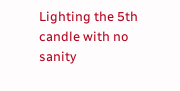Lighting the 5th candle with no sanity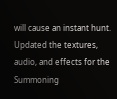will cause an instant hunt. Updated the textures, audio, and effects for the Summoning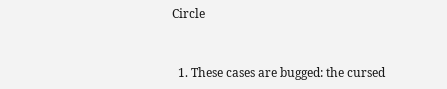Circle


  1. These cases are bugged: the cursed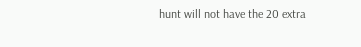hunt will not have the 20 extra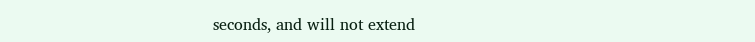seconds, and will not extend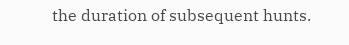the duration of subsequent hunts.